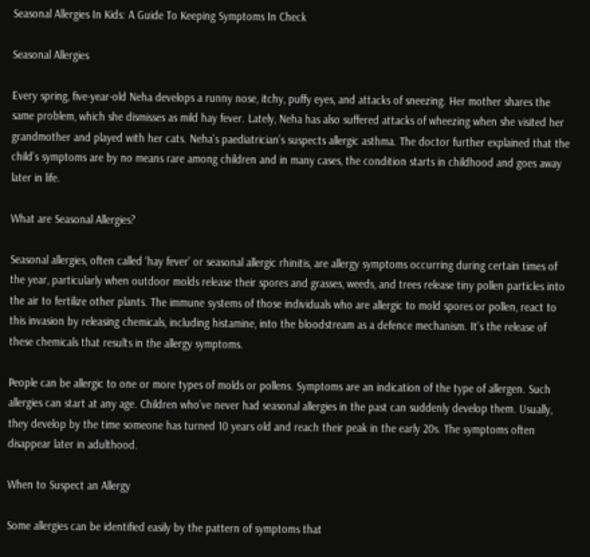Seasonal Allergies In Kids: A Guide To Keeping Symptoms In Check

Seasonal Allergies

Every spring, five-year-old Neha develops a runny nose, itchy, puffy eyes, and attacks of sneezing. Her mother shares the same problem, which she dismisses as mild hay fever. Lately, Neha has also suffered attacks of wheezing when she visited her grandmother and played with her cats. Neha’s paediatrician’s suspects allergic asthma. The doctor further explained that the child’s symptoms are by no means rare among children and in many cases, the condition starts in childhood and goes away later in life.

What are Seasonal Allergies?

Seasonal allergies, often called ‘hay fever’ or seasonal allergic rhinitis, are allergy symptoms occurring during certain times of the year, particularly when outdoor molds release their spores and grasses, weeds, and trees release tiny pollen particles into the air to fertilize other plants. The immune systems of those individuals who are allergic to mold spores or pollen, react to this invasion by releasing chemicals, including histamine, into the bloodstream as a defence mechanism. It’s the release of these chemicals that results in the allergy symptoms.

People can be allergic to one or more types of molds or pollens. Symptoms are an indication of the type of allergen. Such allergies can start at any age. Children who’ve never had seasonal allergies in the past can suddenly develop them. Usually, they develop by the time someone has turned 10 years old and reach their peak in the early 20s. The symptoms often disappear later in adulthood.

When to Suspect an Allergy

Some allergies can be identified easily by the pattern of symptoms that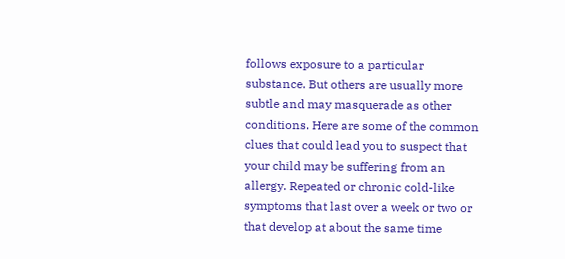follows exposure to a particular substance. But others are usually more subtle and may masquerade as other conditions. Here are some of the common clues that could lead you to suspect that your child may be suffering from an allergy. Repeated or chronic cold-like symptoms that last over a week or two or that develop at about the same time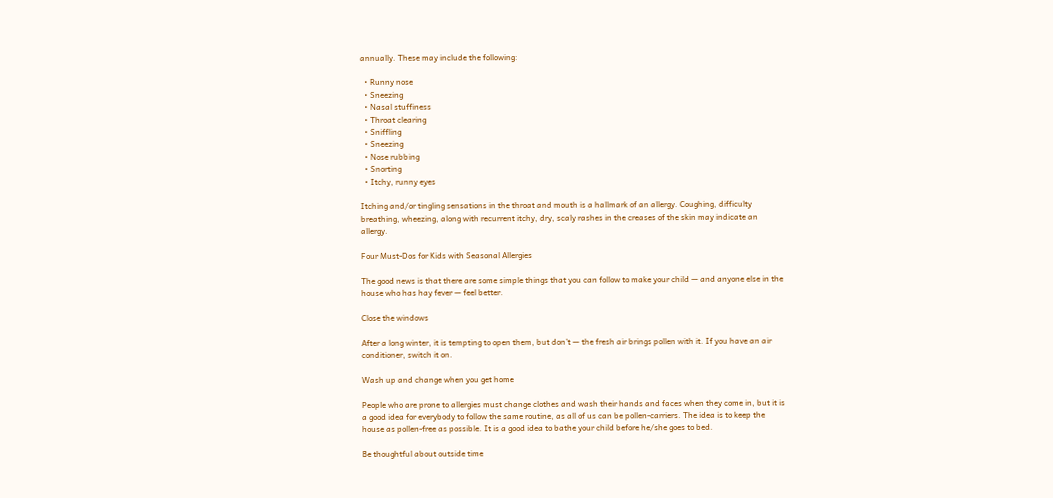annually. These may include the following:

  • Runny nose
  • Sneezing
  • Nasal stuffiness
  • Throat clearing
  • Sniffling
  • Sneezing
  • Nose rubbing
  • Snorting
  • Itchy, runny eyes

Itching and/or tingling sensations in the throat and mouth is a hallmark of an allergy. Coughing, difficulty breathing, wheezing, along with recurrent itchy, dry, scaly rashes in the creases of the skin may indicate an allergy.

Four Must-Dos for Kids with Seasonal Allergies

The good news is that there are some simple things that you can follow to make your child — and anyone else in the house who has hay fever — feel better.

Close the windows

After a long winter, it is tempting to open them, but don’t — the fresh air brings pollen with it. If you have an air conditioner, switch it on.

Wash up and change when you get home

People who are prone to allergies must change clothes and wash their hands and faces when they come in, but it is a good idea for everybody to follow the same routine, as all of us can be pollen-carriers. The idea is to keep the house as pollen-free as possible. It is a good idea to bathe your child before he/she goes to bed.

Be thoughtful about outside time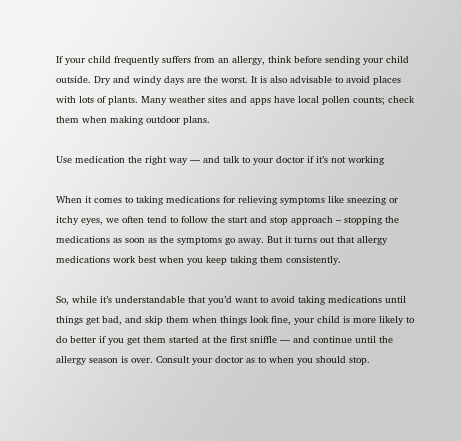If your child frequently suffers from an allergy, think before sending your child outside. Dry and windy days are the worst. It is also advisable to avoid places with lots of plants. Many weather sites and apps have local pollen counts; check them when making outdoor plans.

Use medication the right way — and talk to your doctor if it’s not working

When it comes to taking medications for relieving symptoms like sneezing or itchy eyes, we often tend to follow the start and stop approach – stopping the medications as soon as the symptoms go away. But it turns out that allergy medications work best when you keep taking them consistently.

So, while it’s understandable that you’d want to avoid taking medications until things get bad, and skip them when things look fine, your child is more likely to do better if you get them started at the first sniffle — and continue until the allergy season is over. Consult your doctor as to when you should stop.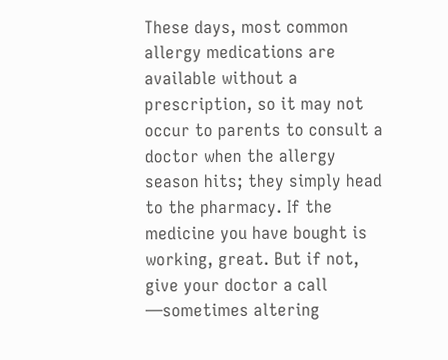These days, most common allergy medications are available without a prescription, so it may not occur to parents to consult a doctor when the allergy season hits; they simply head to the pharmacy. If the medicine you have bought is working, great. But if not, give your doctor a call —sometimes altering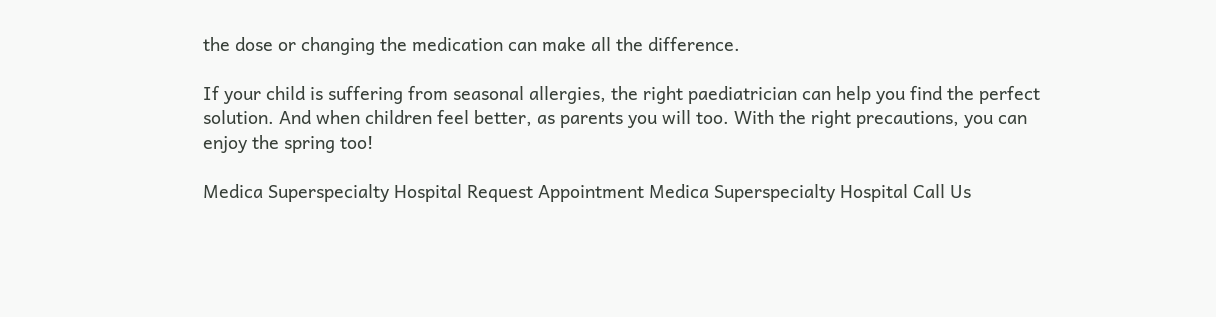the dose or changing the medication can make all the difference.

If your child is suffering from seasonal allergies, the right paediatrician can help you find the perfect solution. And when children feel better, as parents you will too. With the right precautions, you can enjoy the spring too!

Medica Superspecialty Hospital Request Appointment Medica Superspecialty Hospital Call Us